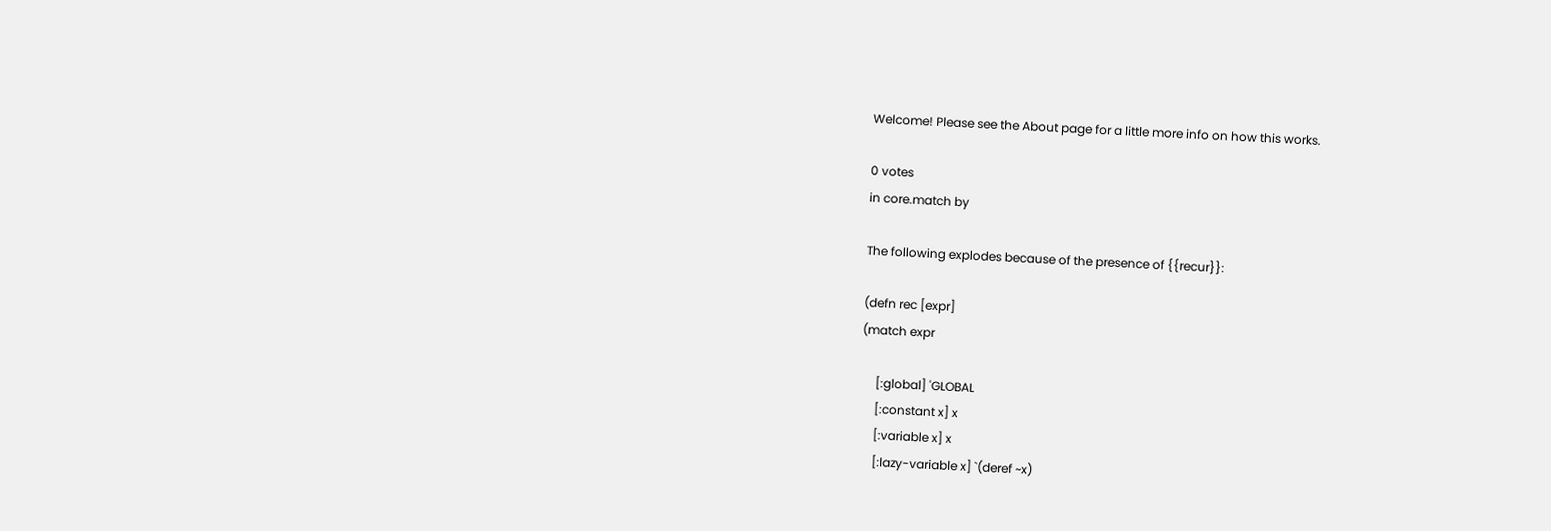Welcome! Please see the About page for a little more info on how this works.

0 votes
in core.match by

The following explodes because of the presence of {{recur}}:

(defn rec [expr]
(match expr

     [:global] 'GLOBAL
     [:constant x] x
     [:variable x] x
     [:lazy-variable x] `(deref ~x)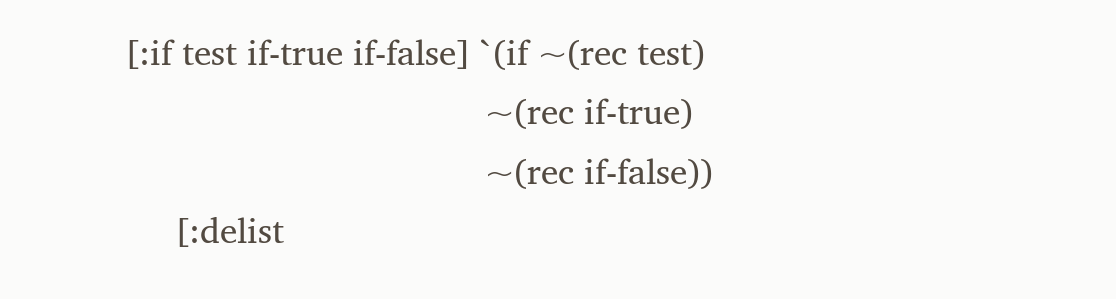[:if test if-true if-false] `(if ~(rec test)
                                    ~(rec if-true)
                                    ~(rec if-false))
     [:delist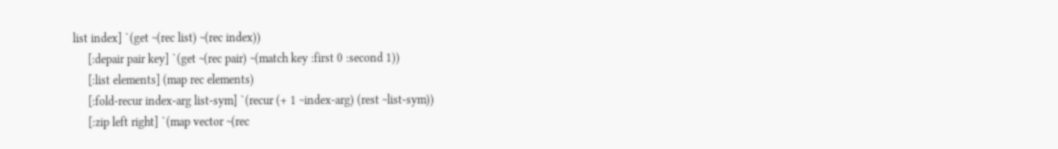list index] `(get ~(rec list) ~(rec index))
     [:depair pair key] `(get ~(rec pair) ~(match key :first 0 :second 1))
     [:list elements] (map rec elements)
     [:fold-recur index-arg list-sym] `(recur (+ 1 ~index-arg) (rest ~list-sym))
     [:zip left right] `(map vector ~(rec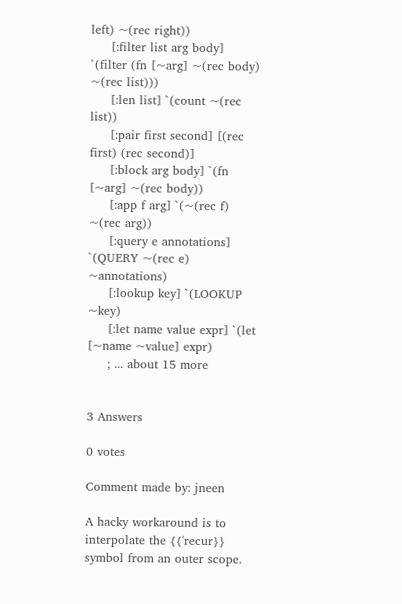left) ~(rec right))
     [:filter list arg body] `(filter (fn [~arg] ~(rec body) ~(rec list)))
     [:len list] `(count ~(rec list))
     [:pair first second] [(rec first) (rec second)]
     [:block arg body] `(fn [~arg] ~(rec body))
     [:app f arg] `(~(rec f) ~(rec arg))
     [:query e annotations] `(QUERY ~(rec e) ~annotations)
     [:lookup key] `(LOOKUP ~key)
     [:let name value expr] `(let [~name ~value] expr)
     ; ... about 15 more


3 Answers

0 votes

Comment made by: jneen

A hacky workaround is to interpolate the {{'recur}} symbol from an outer scope.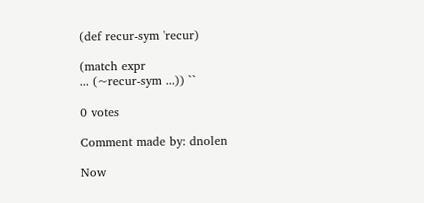(def recur-sym 'recur)

(match expr
... (~recur-sym ...)) ``

0 votes

Comment made by: dnolen

Now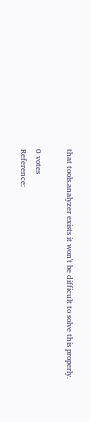that tools.analyzer exists it won't be difficult to solve this properly.

0 votes
Reference: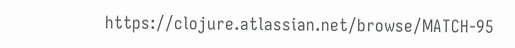https://clojure.atlassian.net/browse/MATCH-95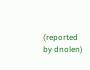(reported by dnolen)